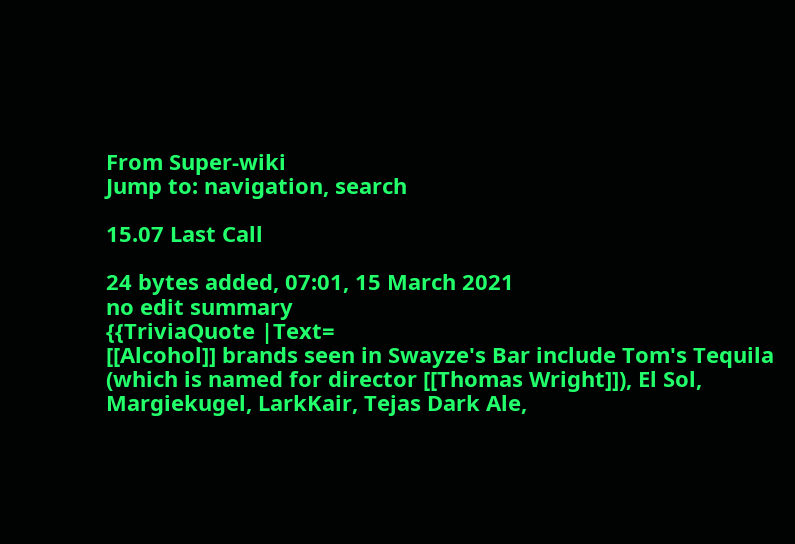From Super-wiki
Jump to: navigation, search

15.07 Last Call

24 bytes added, 07:01, 15 March 2021
no edit summary
{{TriviaQuote |Text=
[[Alcohol]] brands seen in Swayze's Bar include Tom's Tequila (which is named for director [[Thomas Wright]]), El Sol, Margiekugel, LarkKair, Tejas Dark Ale,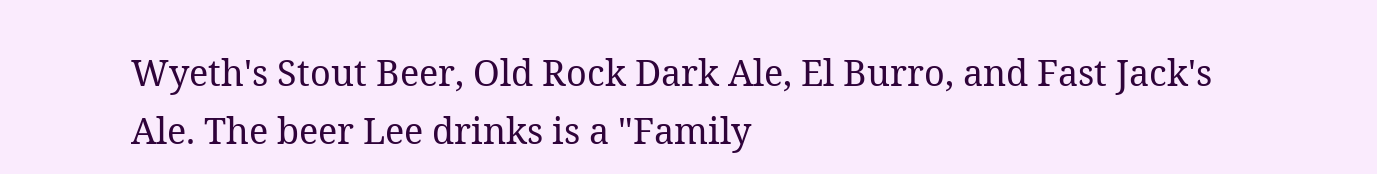Wyeth's Stout Beer, Old Rock Dark Ale, El Burro, and Fast Jack's Ale. The beer Lee drinks is a "Family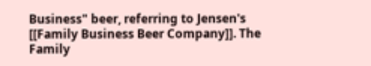Business" beer, referring to Jensen's [[Family Business Beer Company]]. The Family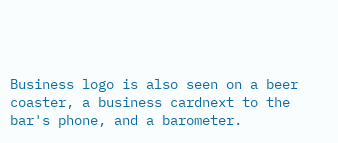Business logo is also seen on a beer coaster, a business cardnext to the bar's phone, and a barometer.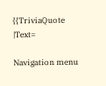{{TriviaQuote |Text=

Navigation menu